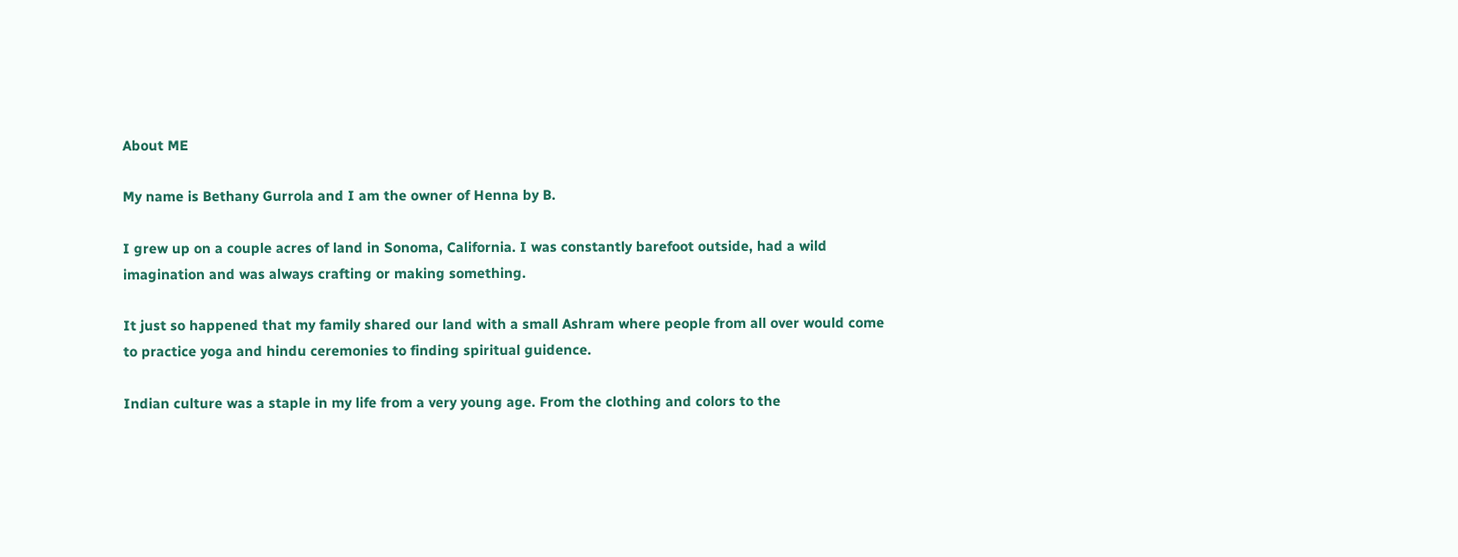About ME

My name is Bethany Gurrola and I am the owner of Henna by B.

I grew up on a couple acres of land in Sonoma, California. I was constantly barefoot outside, had a wild imagination and was always crafting or making something.

It just so happened that my family shared our land with a small Ashram where people from all over would come to practice yoga and hindu ceremonies to finding spiritual guidence.

Indian culture was a staple in my life from a very young age. From the clothing and colors to the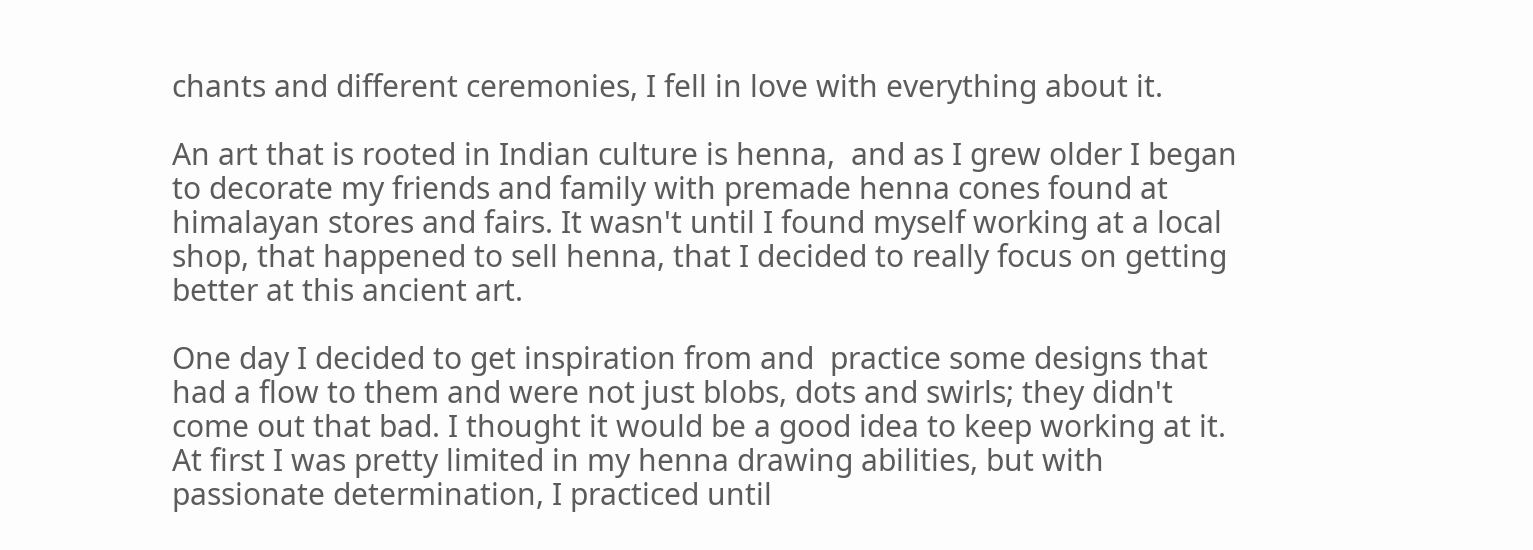chants and different ceremonies, I fell in love with everything about it.

An art that is rooted in Indian culture is henna,  and as I grew older I began to decorate my friends and family with premade henna cones found at himalayan stores and fairs. It wasn't until I found myself working at a local shop, that happened to sell henna, that I decided to really focus on getting better at this ancient art.

One day I decided to get inspiration from and  practice some designs that had a flow to them and were not just blobs, dots and swirls; they didn't come out that bad. I thought it would be a good idea to keep working at it. At first I was pretty limited in my henna drawing abilities, but with passionate determination, I practiced until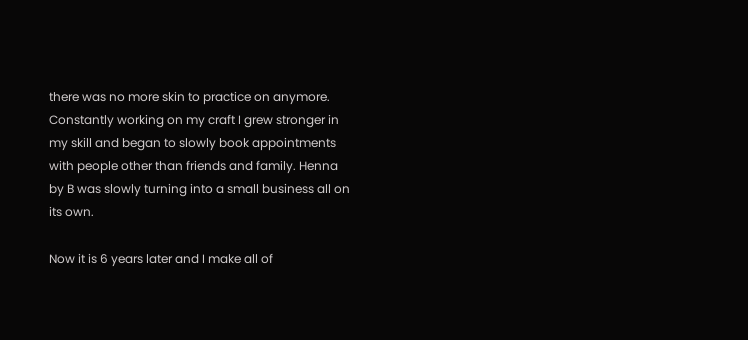there was no more skin to practice on anymore. Constantly working on my craft I grew stronger in my skill and began to slowly book appointments with people other than friends and family. Henna by B was slowly turning into a small business all on its own.

Now it is 6 years later and I make all of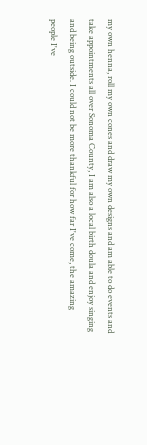my own henna, roll my own cones and draw my own designs and am able to do events and take appointments all over Sonoma County, I am also a local birth doula and enjoy singing and being outside. I could not be more thankful for how far I've come, the amazing people I've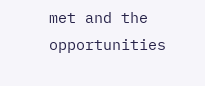met and the opportunities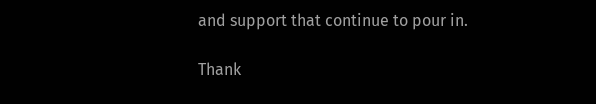and support that continue to pour in.

Thank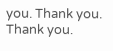you. Thank you. Thank you.